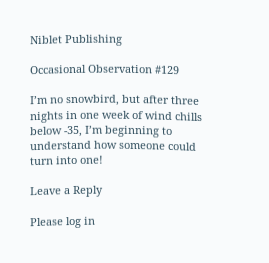Niblet Publishing

Occasional Observation #129

I’m no snowbird, but after three nights in one week of wind chills below -35, I’m beginning to understand how someone could turn into one!

Leave a Reply

Please log in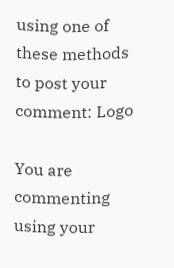using one of these methods to post your comment: Logo

You are commenting using your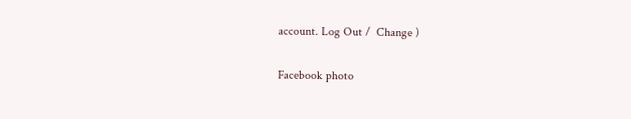account. Log Out /  Change )

Facebook photo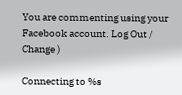You are commenting using your Facebook account. Log Out /  Change )

Connecting to %s